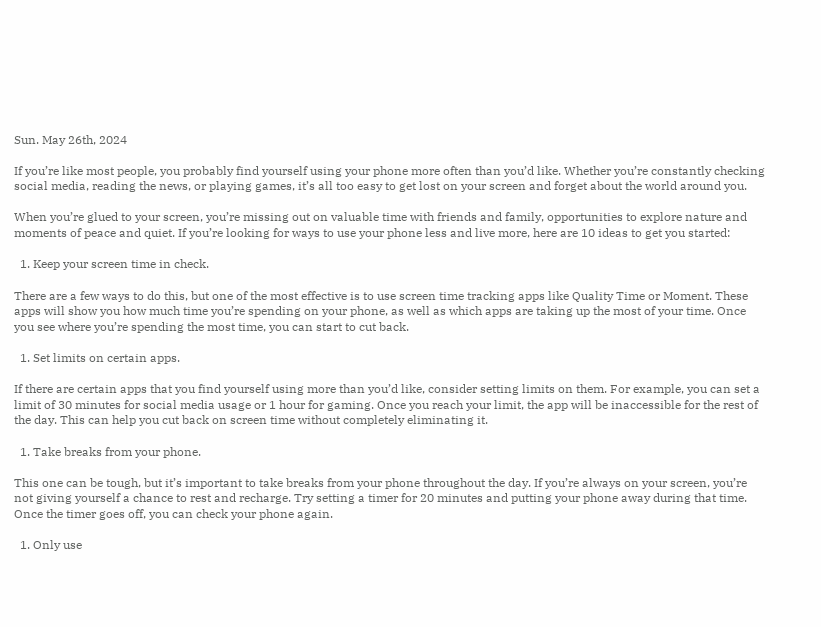Sun. May 26th, 2024

If you’re like most people, you probably find yourself using your phone more often than you’d like. Whether you’re constantly checking social media, reading the news, or playing games, it’s all too easy to get lost on your screen and forget about the world around you.

When you’re glued to your screen, you’re missing out on valuable time with friends and family, opportunities to explore nature and moments of peace and quiet. If you’re looking for ways to use your phone less and live more, here are 10 ideas to get you started:

  1. Keep your screen time in check.

There are a few ways to do this, but one of the most effective is to use screen time tracking apps like Quality Time or Moment. These apps will show you how much time you’re spending on your phone, as well as which apps are taking up the most of your time. Once you see where you’re spending the most time, you can start to cut back.

  1. Set limits on certain apps.

If there are certain apps that you find yourself using more than you’d like, consider setting limits on them. For example, you can set a limit of 30 minutes for social media usage or 1 hour for gaming. Once you reach your limit, the app will be inaccessible for the rest of the day. This can help you cut back on screen time without completely eliminating it.

  1. Take breaks from your phone.

This one can be tough, but it’s important to take breaks from your phone throughout the day. If you’re always on your screen, you’re not giving yourself a chance to rest and recharge. Try setting a timer for 20 minutes and putting your phone away during that time. Once the timer goes off, you can check your phone again.

  1. Only use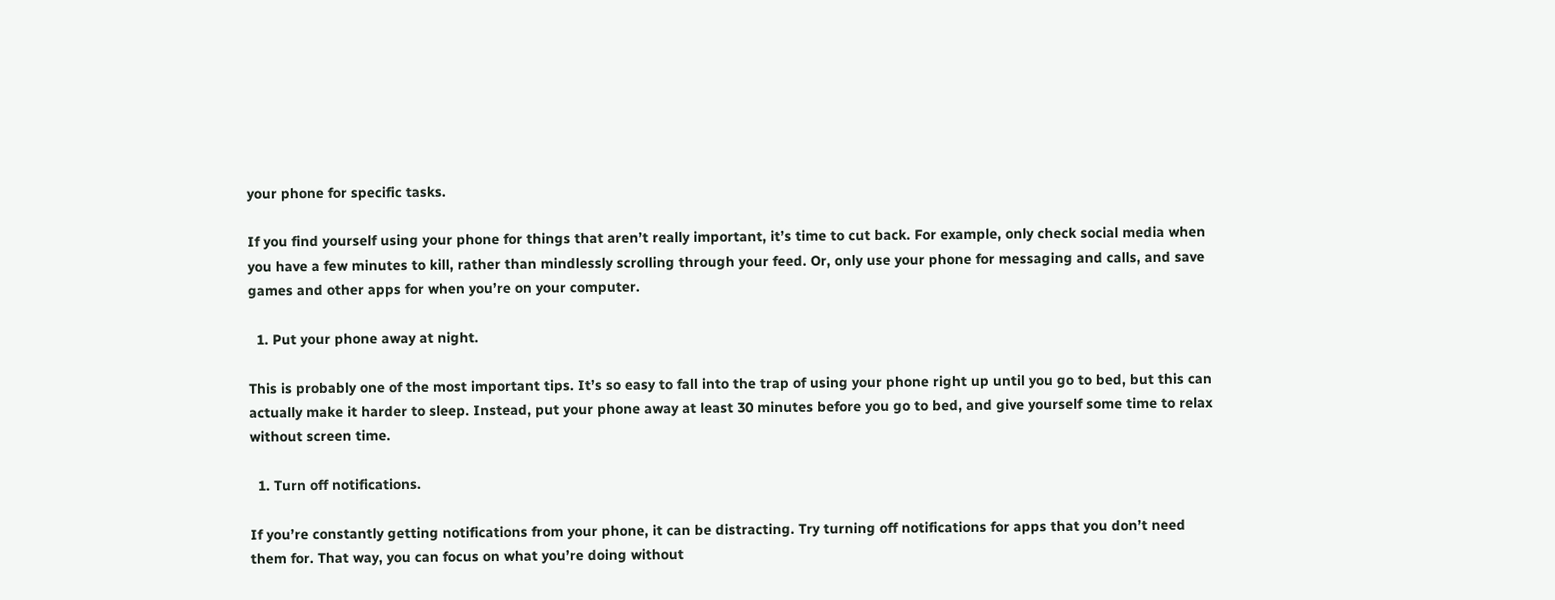your phone for specific tasks.

If you find yourself using your phone for things that aren’t really important, it’s time to cut back. For example, only check social media when you have a few minutes to kill, rather than mindlessly scrolling through your feed. Or, only use your phone for messaging and calls, and save games and other apps for when you’re on your computer.

  1. Put your phone away at night.

This is probably one of the most important tips. It’s so easy to fall into the trap of using your phone right up until you go to bed, but this can actually make it harder to sleep. Instead, put your phone away at least 30 minutes before you go to bed, and give yourself some time to relax without screen time.

  1. Turn off notifications.

If you’re constantly getting notifications from your phone, it can be distracting. Try turning off notifications for apps that you don’t need them for. That way, you can focus on what you’re doing without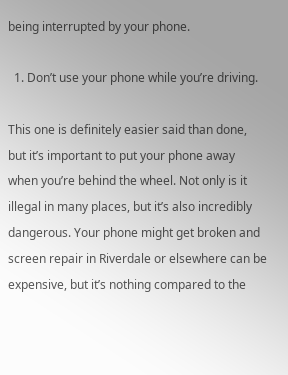being interrupted by your phone.

  1. Don’t use your phone while you’re driving.

This one is definitely easier said than done, but it’s important to put your phone away when you’re behind the wheel. Not only is it illegal in many places, but it’s also incredibly dangerous. Your phone might get broken and screen repair in Riverdale or elsewhere can be expensive, but it’s nothing compared to the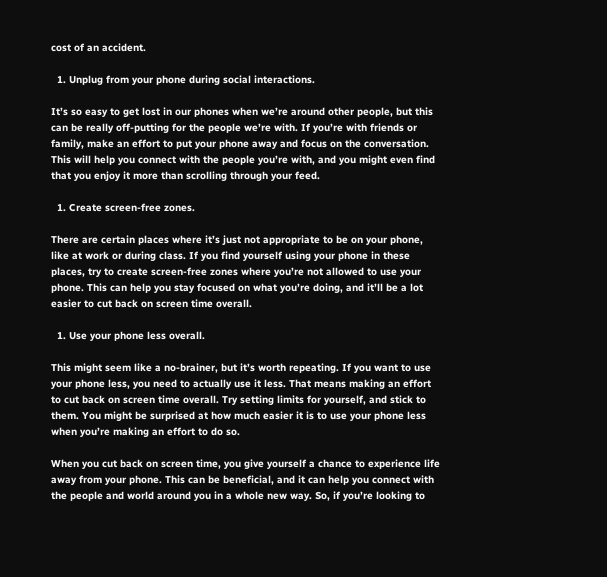cost of an accident.

  1. Unplug from your phone during social interactions.

It’s so easy to get lost in our phones when we’re around other people, but this can be really off-putting for the people we’re with. If you’re with friends or family, make an effort to put your phone away and focus on the conversation. This will help you connect with the people you’re with, and you might even find that you enjoy it more than scrolling through your feed.

  1. Create screen-free zones.

There are certain places where it’s just not appropriate to be on your phone, like at work or during class. If you find yourself using your phone in these places, try to create screen-free zones where you’re not allowed to use your phone. This can help you stay focused on what you’re doing, and it’ll be a lot easier to cut back on screen time overall.

  1. Use your phone less overall.

This might seem like a no-brainer, but it’s worth repeating. If you want to use your phone less, you need to actually use it less. That means making an effort to cut back on screen time overall. Try setting limits for yourself, and stick to them. You might be surprised at how much easier it is to use your phone less when you’re making an effort to do so.

When you cut back on screen time, you give yourself a chance to experience life away from your phone. This can be beneficial, and it can help you connect with the people and world around you in a whole new way. So, if you’re looking to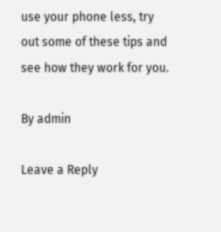use your phone less, try out some of these tips and see how they work for you.

By admin

Leave a Reply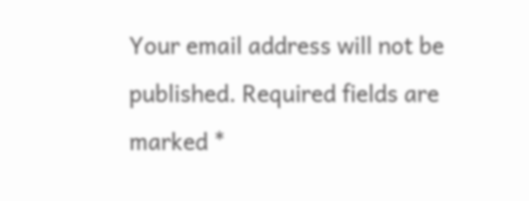Your email address will not be published. Required fields are marked *